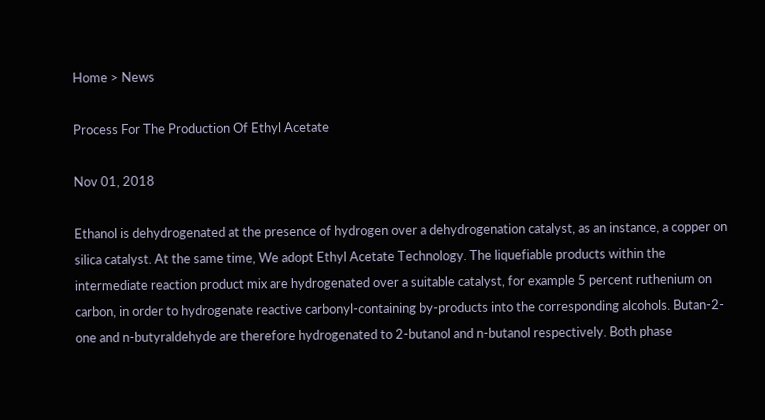Home > News

Process For The Production Of Ethyl Acetate

Nov 01, 2018

Ethanol is dehydrogenated at the presence of hydrogen over a dehydrogenation catalyst, as an instance, a copper on silica catalyst. At the same time, We adopt Ethyl Acetate Technology. The liquefiable products within the intermediate reaction product mix are hydrogenated over a suitable catalyst, for example 5 percent ruthenium on carbon, in order to hydrogenate reactive carbonyl-containing by-products into the corresponding alcohols. Butan-2-one and n-butyraldehyde are therefore hydrogenated to 2-butanol and n-butanol respectively. Both phase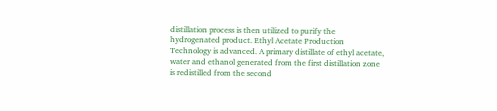distillation process is then utilized to purify the hydrogenated product. Ethyl Acetate Production Technology is advanced. A primary distillate of ethyl acetate, water and ethanol generated from the first distillation zone is redistilled from the second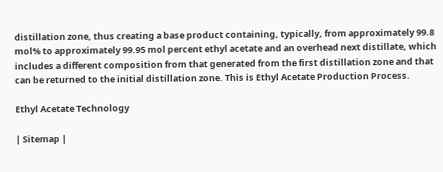distillation zone, thus creating a base product containing, typically, from approximately 99.8 mol% to approximately 99.95 mol percent ethyl acetate and an overhead next distillate, which includes a different composition from that generated from the first distillation zone and that can be returned to the initial distillation zone. This is Ethyl Acetate Production Process.

Ethyl Acetate Technology

| Sitemap |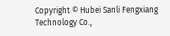Copyright © Hubei Sanli Fengxiang Technology Co.,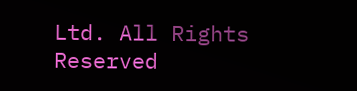Ltd. All Rights Reserved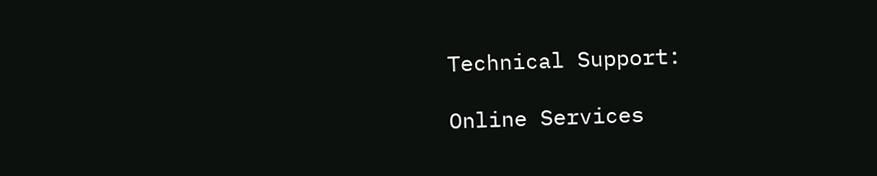Technical Support:

Online Services